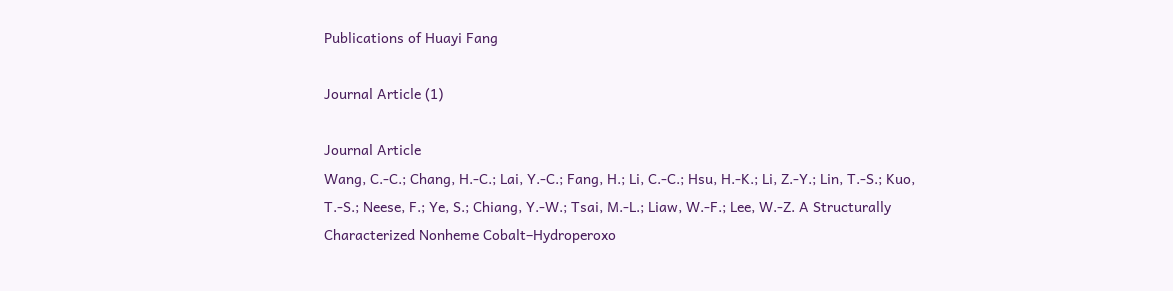Publications of Huayi Fang

Journal Article (1)

Journal Article
Wang, C.-C.; Chang, H.-C.; Lai, Y.-C.; Fang, H.; Li, C.-C.; Hsu, H.-K.; Li, Z.-Y.; Lin, T.-S.; Kuo, T.-S.; Neese, F.; Ye, S.; Chiang, Y.-W.; Tsai, M.-L.; Liaw, W.-F.; Lee, W.-Z. A Structurally Characterized Nonheme Cobalt–Hydroperoxo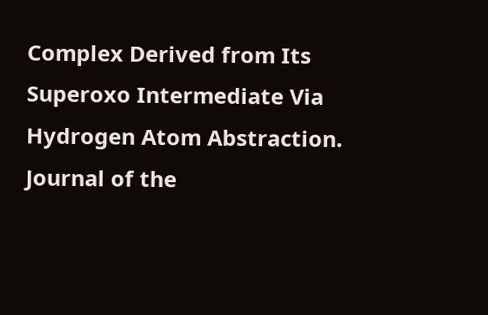Complex Derived from Its Superoxo Intermediate Via Hydrogen Atom Abstraction. Journal of the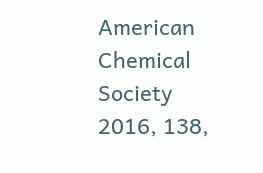American Chemical Society 2016, 138,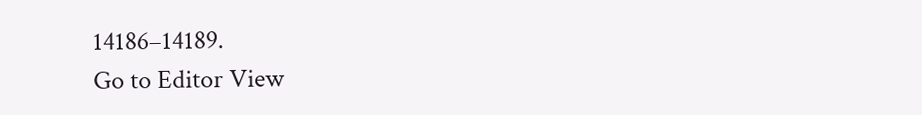14186–14189.
Go to Editor View